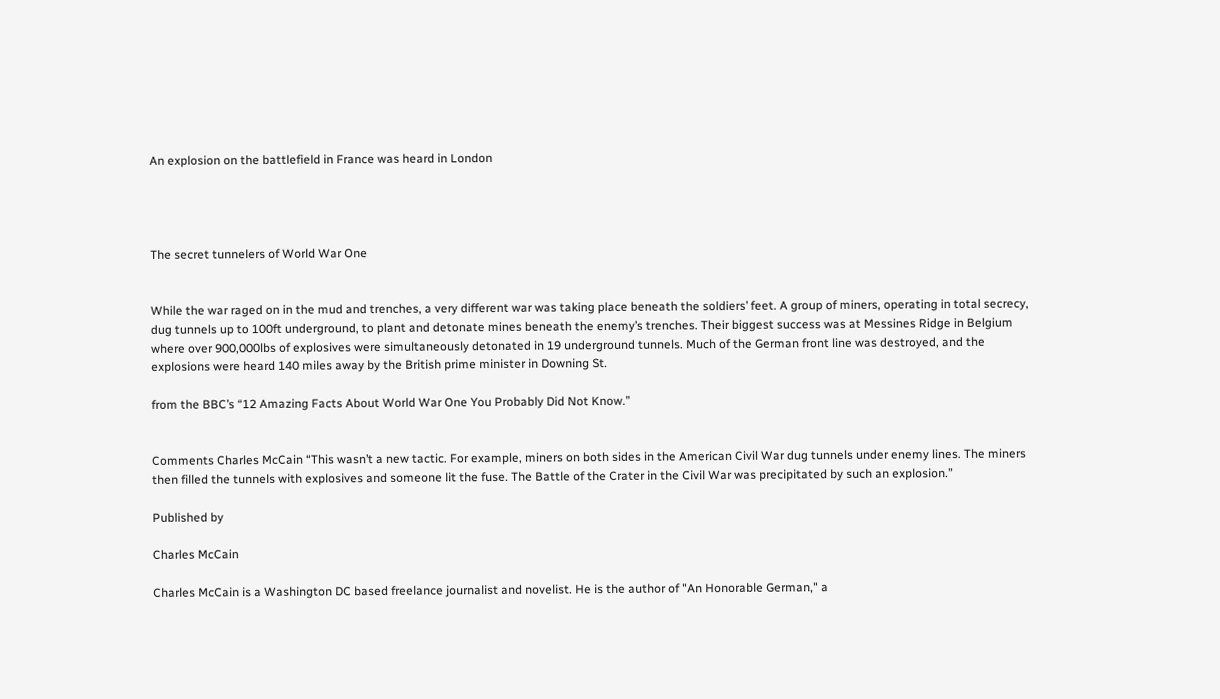An explosion on the battlefield in France was heard in London




The secret tunnelers of World War One


While the war raged on in the mud and trenches, a very different war was taking place beneath the soldiers’ feet. A group of miners, operating in total secrecy, dug tunnels up to 100ft underground, to plant and detonate mines beneath the enemy’s trenches. Their biggest success was at Messines Ridge in Belgium where over 900,000lbs of explosives were simultaneously detonated in 19 underground tunnels. Much of the German front line was destroyed, and the explosions were heard 140 miles away by the British prime minister in Downing St.

from the BBC’s “12 Amazing Facts About World War One You Probably Did Not Know.”


Comments Charles McCain “This wasn’t a new tactic. For example, miners on both sides in the American Civil War dug tunnels under enemy lines. The miners then filled the tunnels with explosives and someone lit the fuse. The Battle of the Crater in the Civil War was precipitated by such an explosion.”

Published by

Charles McCain

Charles McCain is a Washington DC based freelance journalist and novelist. He is the author of "An Honorable German," a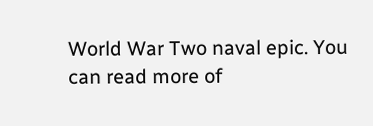World War Two naval epic. You can read more of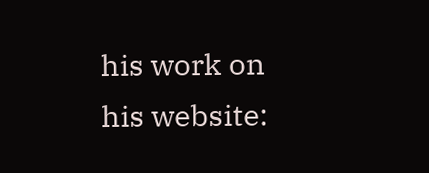his work on his website: